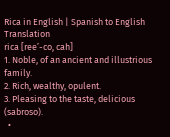Rica in English | Spanish to English Translation
rica [ree’-co, cah]
1. Noble, of an ancient and illustrious family.
2. Rich, wealthy, opulent.
3. Pleasing to the taste, delicious (sabroso).
  •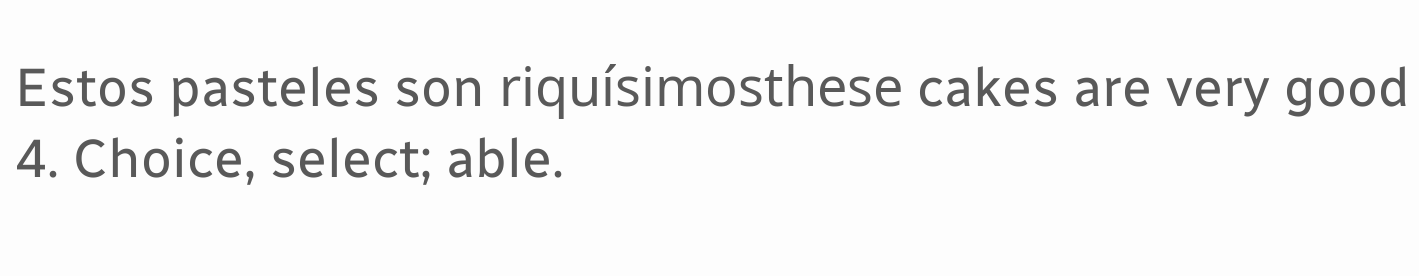Estos pasteles son riquísimosthese cakes are very good
4. Choice, select; able.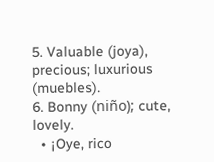5. Valuable (joya), precious; luxurious (muebles).
6. Bonny (niño); cute, lovely.
  • ¡Oye, rico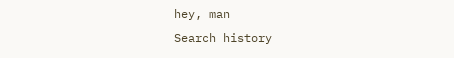hey, man
Search history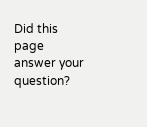Did this page answer your question?